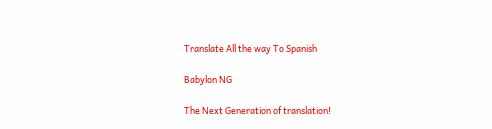Translate All the way To Spanish

Babylon NG

The Next Generation of translation!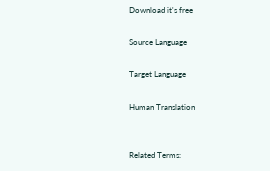Download it's free

Source Language

Target Language

Human Translation


Related Terms: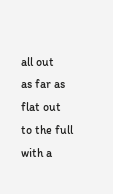all out
as far as
flat out
to the full
with a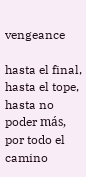vengeance

hasta el final, hasta el tope, hasta no poder más, por todo el camino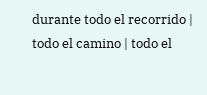durante todo el recorrido | todo el camino | todo el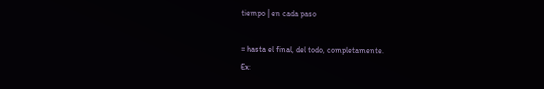tiempo | en cada paso

= hasta el final, del todo, completamente.
Ex: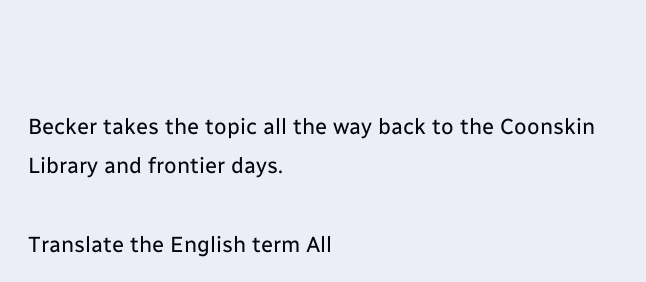Becker takes the topic all the way back to the Coonskin Library and frontier days.

Translate the English term All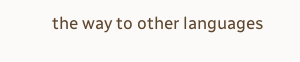the way to other languages